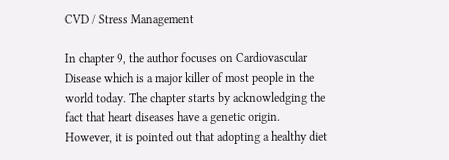CVD / Stress Management

In chapter 9, the author focuses on Cardiovascular Disease which is a major killer of most people in the world today. The chapter starts by acknowledging the fact that heart diseases have a genetic origin. However, it is pointed out that adopting a healthy diet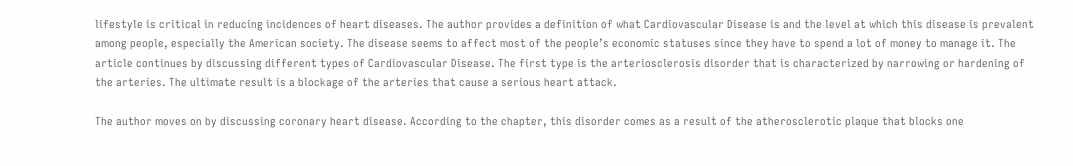lifestyle is critical in reducing incidences of heart diseases. The author provides a definition of what Cardiovascular Disease is and the level at which this disease is prevalent among people, especially the American society. The disease seems to affect most of the people’s economic statuses since they have to spend a lot of money to manage it. The article continues by discussing different types of Cardiovascular Disease. The first type is the arteriosclerosis disorder that is characterized by narrowing or hardening of the arteries. The ultimate result is a blockage of the arteries that cause a serious heart attack.

The author moves on by discussing coronary heart disease. According to the chapter, this disorder comes as a result of the atherosclerotic plaque that blocks one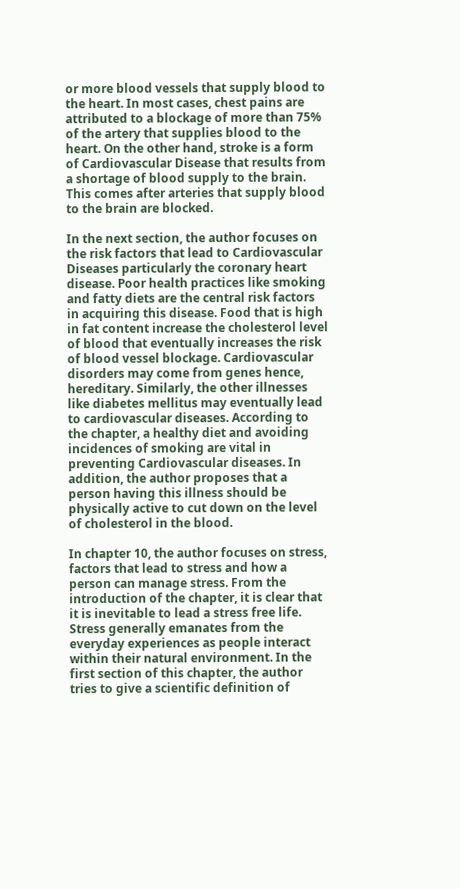or more blood vessels that supply blood to the heart. In most cases, chest pains are attributed to a blockage of more than 75% of the artery that supplies blood to the heart. On the other hand, stroke is a form of Cardiovascular Disease that results from a shortage of blood supply to the brain. This comes after arteries that supply blood to the brain are blocked.

In the next section, the author focuses on the risk factors that lead to Cardiovascular Diseases particularly the coronary heart disease. Poor health practices like smoking and fatty diets are the central risk factors in acquiring this disease. Food that is high in fat content increase the cholesterol level of blood that eventually increases the risk of blood vessel blockage. Cardiovascular disorders may come from genes hence, hereditary. Similarly, the other illnesses like diabetes mellitus may eventually lead to cardiovascular diseases. According to the chapter, a healthy diet and avoiding incidences of smoking are vital in preventing Cardiovascular diseases. In addition, the author proposes that a person having this illness should be physically active to cut down on the level of cholesterol in the blood.

In chapter 10, the author focuses on stress, factors that lead to stress and how a person can manage stress. From the introduction of the chapter, it is clear that it is inevitable to lead a stress free life. Stress generally emanates from the everyday experiences as people interact within their natural environment. In the first section of this chapter, the author tries to give a scientific definition of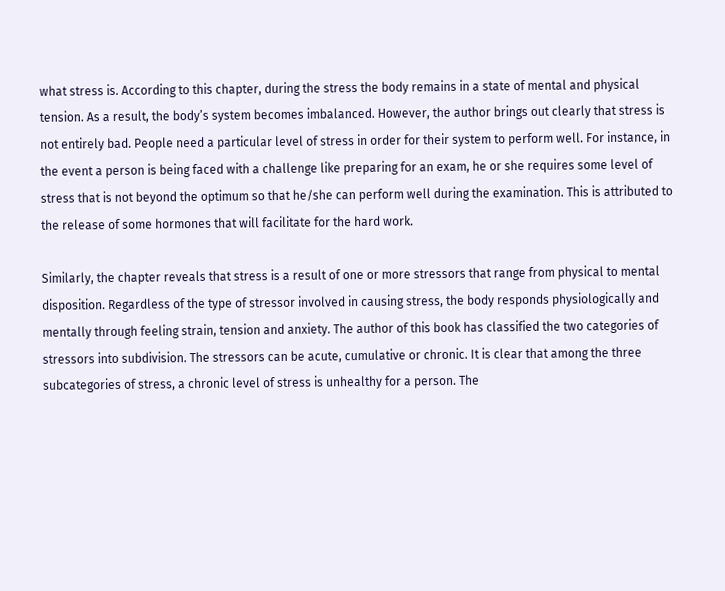what stress is. According to this chapter, during the stress the body remains in a state of mental and physical tension. As a result, the body’s system becomes imbalanced. However, the author brings out clearly that stress is not entirely bad. People need a particular level of stress in order for their system to perform well. For instance, in the event a person is being faced with a challenge like preparing for an exam, he or she requires some level of stress that is not beyond the optimum so that he/she can perform well during the examination. This is attributed to the release of some hormones that will facilitate for the hard work.

Similarly, the chapter reveals that stress is a result of one or more stressors that range from physical to mental disposition. Regardless of the type of stressor involved in causing stress, the body responds physiologically and mentally through feeling strain, tension and anxiety. The author of this book has classified the two categories of stressors into subdivision. The stressors can be acute, cumulative or chronic. It is clear that among the three subcategories of stress, a chronic level of stress is unhealthy for a person. The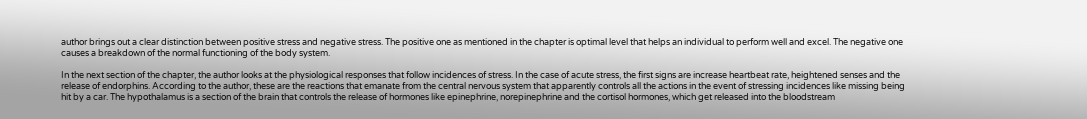author brings out a clear distinction between positive stress and negative stress. The positive one as mentioned in the chapter is optimal level that helps an individual to perform well and excel. The negative one causes a breakdown of the normal functioning of the body system.

In the next section of the chapter, the author looks at the physiological responses that follow incidences of stress. In the case of acute stress, the first signs are increase heartbeat rate, heightened senses and the release of endorphins. According to the author, these are the reactions that emanate from the central nervous system that apparently controls all the actions in the event of stressing incidences like missing being hit by a car. The hypothalamus is a section of the brain that controls the release of hormones like epinephrine, norepinephrine and the cortisol hormones, which get released into the bloodstream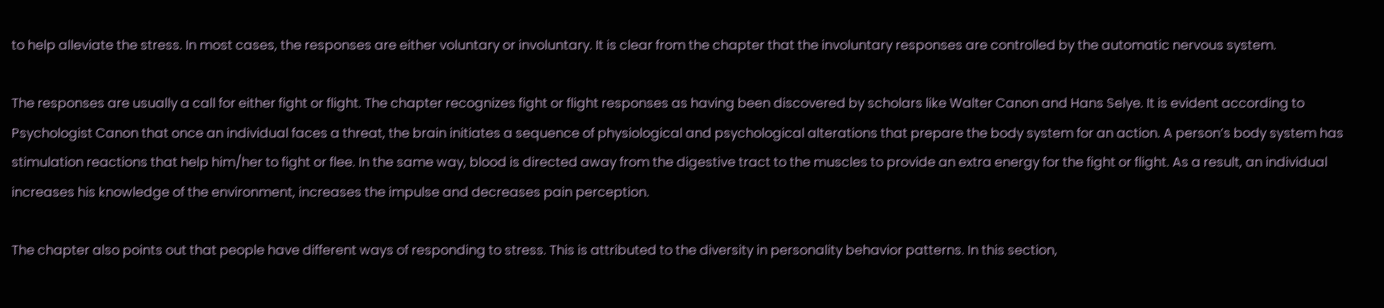to help alleviate the stress. In most cases, the responses are either voluntary or involuntary. It is clear from the chapter that the involuntary responses are controlled by the automatic nervous system.

The responses are usually a call for either fight or flight. The chapter recognizes fight or flight responses as having been discovered by scholars like Walter Canon and Hans Selye. It is evident according to Psychologist Canon that once an individual faces a threat, the brain initiates a sequence of physiological and psychological alterations that prepare the body system for an action. A person’s body system has stimulation reactions that help him/her to fight or flee. In the same way, blood is directed away from the digestive tract to the muscles to provide an extra energy for the fight or flight. As a result, an individual increases his knowledge of the environment, increases the impulse and decreases pain perception.

The chapter also points out that people have different ways of responding to stress. This is attributed to the diversity in personality behavior patterns. In this section,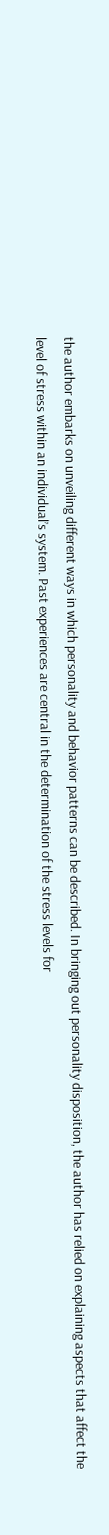the author embarks on unveiling different ways in which personality and behavior patterns can be described. In bringing out personality disposition, the author has relied on explaining aspects that affect the level of stress within an individual’s system. Past experiences are central in the determination of the stress levels for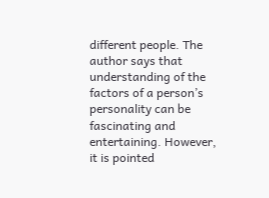different people. The author says that understanding of the factors of a person’s personality can be fascinating and entertaining. However, it is pointed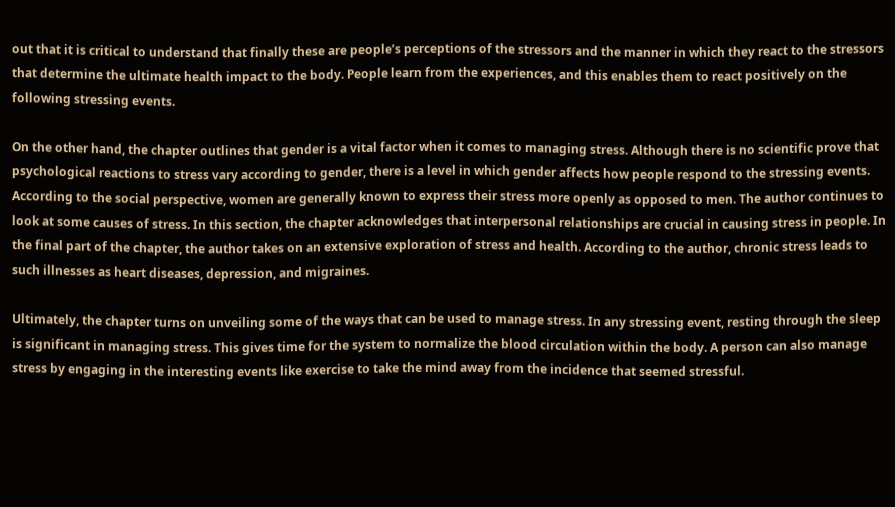out that it is critical to understand that finally these are people’s perceptions of the stressors and the manner in which they react to the stressors that determine the ultimate health impact to the body. People learn from the experiences, and this enables them to react positively on the following stressing events.

On the other hand, the chapter outlines that gender is a vital factor when it comes to managing stress. Although there is no scientific prove that psychological reactions to stress vary according to gender, there is a level in which gender affects how people respond to the stressing events. According to the social perspective, women are generally known to express their stress more openly as opposed to men. The author continues to look at some causes of stress. In this section, the chapter acknowledges that interpersonal relationships are crucial in causing stress in people. In the final part of the chapter, the author takes on an extensive exploration of stress and health. According to the author, chronic stress leads to such illnesses as heart diseases, depression, and migraines.

Ultimately, the chapter turns on unveiling some of the ways that can be used to manage stress. In any stressing event, resting through the sleep is significant in managing stress. This gives time for the system to normalize the blood circulation within the body. A person can also manage stress by engaging in the interesting events like exercise to take the mind away from the incidence that seemed stressful.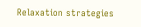Relaxation strategies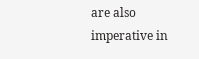are also imperative in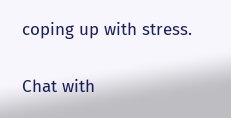coping up with stress.

Chat with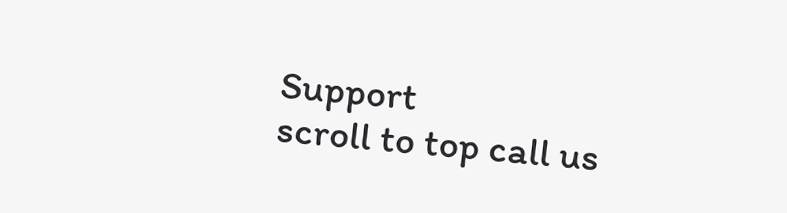Support
scroll to top call us